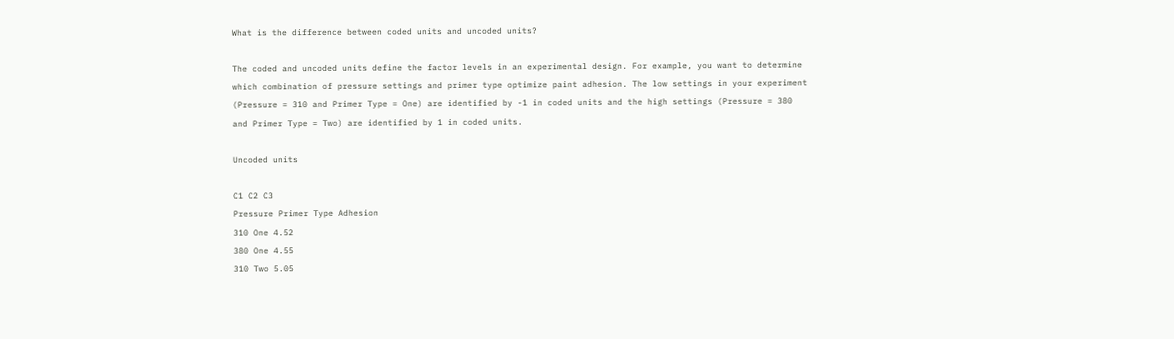What is the difference between coded units and uncoded units?

The coded and uncoded units define the factor levels in an experimental design. For example, you want to determine which combination of pressure settings and primer type optimize paint adhesion. The low settings in your experiment (Pressure = 310 and Primer Type = One) are identified by -1 in coded units and the high settings (Pressure = 380 and Primer Type = Two) are identified by 1 in coded units.

Uncoded units

C1 C2 C3
Pressure Primer Type Adhesion
310 One 4.52
380 One 4.55
310 Two 5.05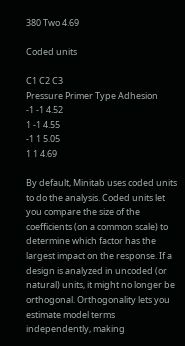380 Two 4.69

Coded units

C1 C2 C3
Pressure Primer Type Adhesion
-1 -1 4.52
1 -1 4.55
-1 1 5.05
1 1 4.69

By default, Minitab uses coded units to do the analysis. Coded units let you compare the size of the coefficients (on a common scale) to determine which factor has the largest impact on the response. If a design is analyzed in uncoded (or natural) units, it might no longer be orthogonal. Orthogonality lets you estimate model terms independently, making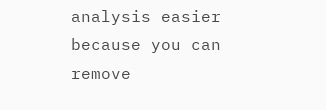analysis easier because you can remove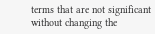terms that are not significant without changing the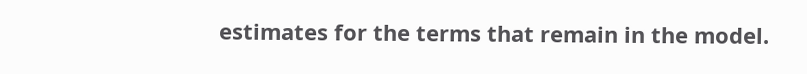estimates for the terms that remain in the model.